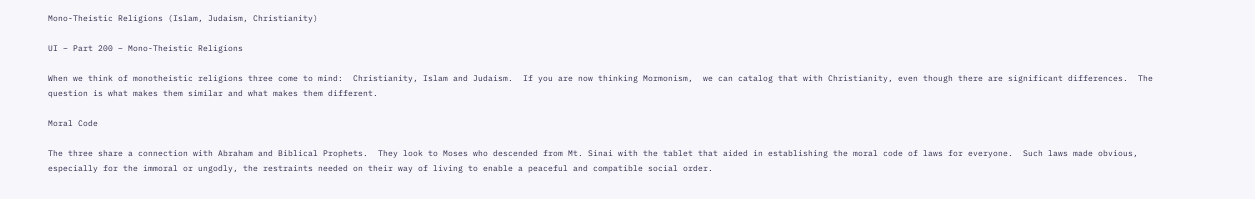Mono-Theistic Religions (Islam, Judaism, Christianity)

UI – Part 200 – Mono-Theistic Religions

When we think of monotheistic religions three come to mind:  Christianity, Islam and Judaism.  If you are now thinking Mormonism,  we can catalog that with Christianity, even though there are significant differences.  The question is what makes them similar and what makes them different.

Moral Code

The three share a connection with Abraham and Biblical Prophets.  They look to Moses who descended from Mt. Sinai with the tablet that aided in establishing the moral code of laws for everyone.  Such laws made obvious, especially for the immoral or ungodly, the restraints needed on their way of living to enable a peaceful and compatible social order.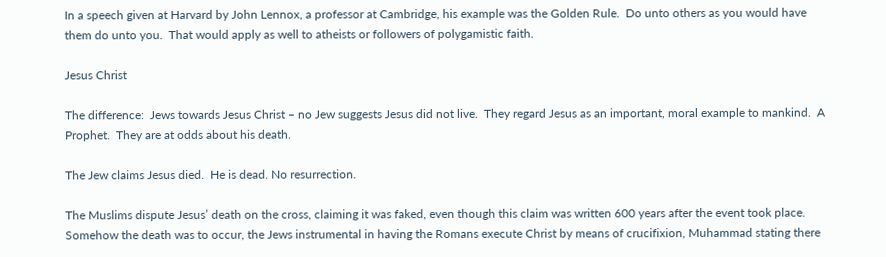In a speech given at Harvard by John Lennox, a professor at Cambridge, his example was the Golden Rule.  Do unto others as you would have them do unto you.  That would apply as well to atheists or followers of polygamistic faith.

Jesus Christ

The difference:  Jews towards Jesus Christ – no Jew suggests Jesus did not live.  They regard Jesus as an important, moral example to mankind.  A Prophet.  They are at odds about his death.

The Jew claims Jesus died.  He is dead. No resurrection.

The Muslims dispute Jesus’ death on the cross, claiming it was faked, even though this claim was written 600 years after the event took place.  Somehow the death was to occur, the Jews instrumental in having the Romans execute Christ by means of crucifixion, Muhammad stating there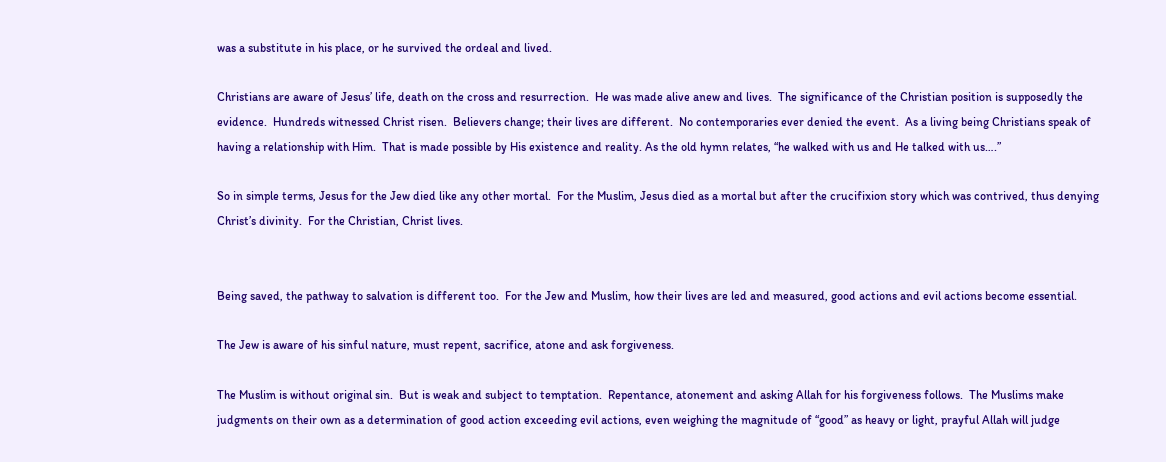was a substitute in his place, or he survived the ordeal and lived.

Christians are aware of Jesus’ life, death on the cross and resurrection.  He was made alive anew and lives.  The significance of the Christian position is supposedly the evidence.  Hundreds witnessed Christ risen.  Believers change; their lives are different.  No contemporaries ever denied the event.  As a living being Christians speak of having a relationship with Him.  That is made possible by His existence and reality. As the old hymn relates, “he walked with us and He talked with us….”

So in simple terms, Jesus for the Jew died like any other mortal.  For the Muslim, Jesus died as a mortal but after the crucifixion story which was contrived, thus denying Christ’s divinity.  For the Christian, Christ lives.


Being saved, the pathway to salvation is different too.  For the Jew and Muslim, how their lives are led and measured, good actions and evil actions become essential.

The Jew is aware of his sinful nature, must repent, sacrifice, atone and ask forgiveness.

The Muslim is without original sin.  But is weak and subject to temptation.  Repentance, atonement and asking Allah for his forgiveness follows.  The Muslims make judgments on their own as a determination of good action exceeding evil actions, even weighing the magnitude of “good” as heavy or light, prayful Allah will judge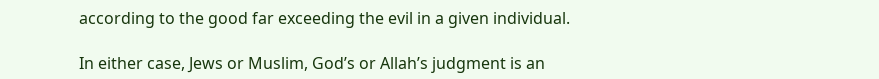according to the good far exceeding the evil in a given individual.

In either case, Jews or Muslim, God’s or Allah’s judgment is an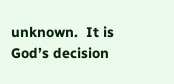unknown.  It is God’s decision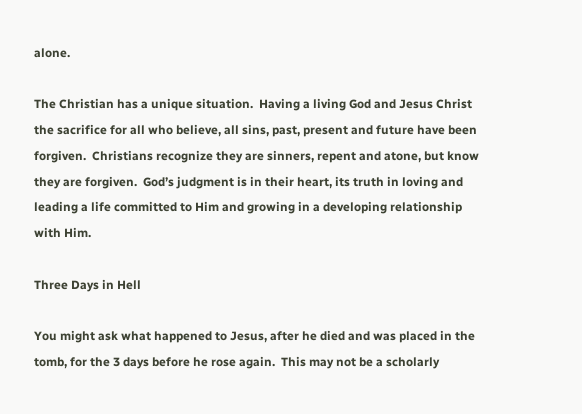alone.

The Christian has a unique situation.  Having a living God and Jesus Christ the sacrifice for all who believe, all sins, past, present and future have been forgiven.  Christians recognize they are sinners, repent and atone, but know they are forgiven.  God’s judgment is in their heart, its truth in loving and leading a life committed to Him and growing in a developing relationship with Him.

Three Days in Hell

You might ask what happened to Jesus, after he died and was placed in the tomb, for the 3 days before he rose again.  This may not be a scholarly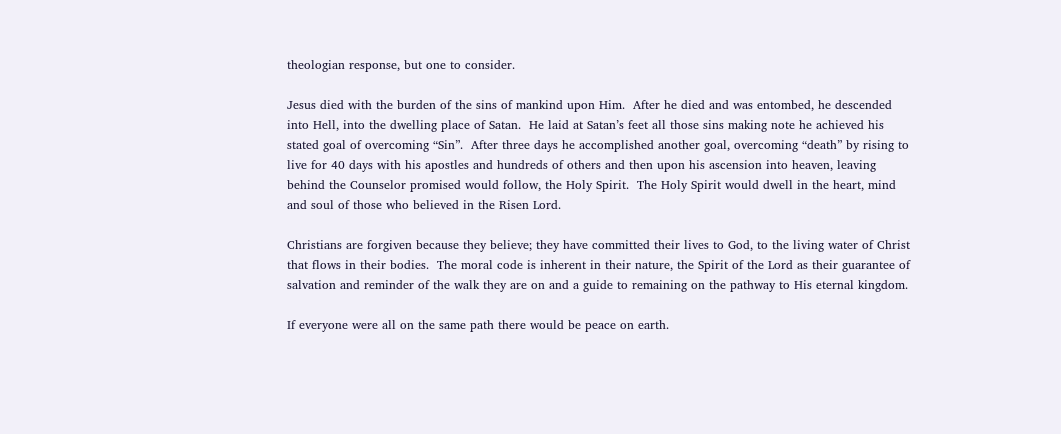theologian response, but one to consider.

Jesus died with the burden of the sins of mankind upon Him.  After he died and was entombed, he descended into Hell, into the dwelling place of Satan.  He laid at Satan’s feet all those sins making note he achieved his stated goal of overcoming “Sin”.  After three days he accomplished another goal, overcoming “death” by rising to live for 40 days with his apostles and hundreds of others and then upon his ascension into heaven, leaving behind the Counselor promised would follow, the Holy Spirit.  The Holy Spirit would dwell in the heart, mind and soul of those who believed in the Risen Lord.

Christians are forgiven because they believe; they have committed their lives to God, to the living water of Christ that flows in their bodies.  The moral code is inherent in their nature, the Spirit of the Lord as their guarantee of salvation and reminder of the walk they are on and a guide to remaining on the pathway to His eternal kingdom.

If everyone were all on the same path there would be peace on earth.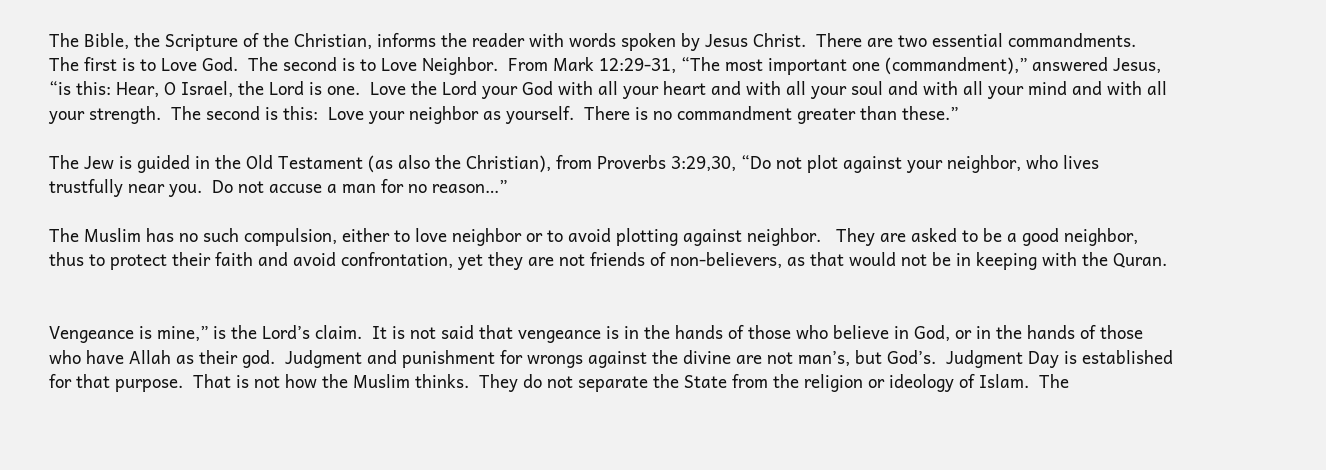The Bible, the Scripture of the Christian, informs the reader with words spoken by Jesus Christ.  There are two essential commandments.  The first is to Love God.  The second is to Love Neighbor.  From Mark 12:29-31, “The most important one (commandment),” answered Jesus, “is this: Hear, O Israel, the Lord is one.  Love the Lord your God with all your heart and with all your soul and with all your mind and with all your strength.  The second is this:  Love your neighbor as yourself.  There is no commandment greater than these.”

The Jew is guided in the Old Testament (as also the Christian), from Proverbs 3:29,30, “Do not plot against your neighbor, who lives trustfully near you.  Do not accuse a man for no reason…”

The Muslim has no such compulsion, either to love neighbor or to avoid plotting against neighbor.   They are asked to be a good neighbor, thus to protect their faith and avoid confrontation, yet they are not friends of non-believers, as that would not be in keeping with the Quran.


Vengeance is mine,” is the Lord’s claim.  It is not said that vengeance is in the hands of those who believe in God, or in the hands of those who have Allah as their god.  Judgment and punishment for wrongs against the divine are not man’s, but God’s.  Judgment Day is established for that purpose.  That is not how the Muslim thinks.  They do not separate the State from the religion or ideology of Islam.  The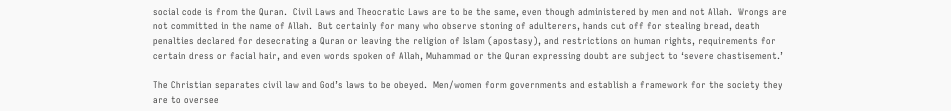social code is from the Quran.  Civil Laws and Theocratic Laws are to be the same, even though administered by men and not Allah.  Wrongs are not committed in the name of Allah.  But certainly for many who observe stoning of adulterers, hands cut off for stealing bread, death penalties declared for desecrating a Quran or leaving the religion of Islam (apostasy), and restrictions on human rights, requirements for certain dress or facial hair, and even words spoken of Allah, Muhammad or the Quran expressing doubt are subject to ‘severe chastisement.’

The Christian separates civil law and God’s laws to be obeyed.  Men/women form governments and establish a framework for the society they are to oversee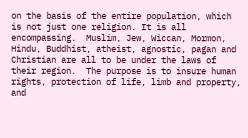on the basis of the entire population, which is not just one religion. It is all encompassing.  Muslim, Jew, Wiccan, Mormon, Hindu, Buddhist, atheist, agnostic, pagan and Christian are all to be under the laws of their region.  The purpose is to insure human rights, protection of life, limb and property, and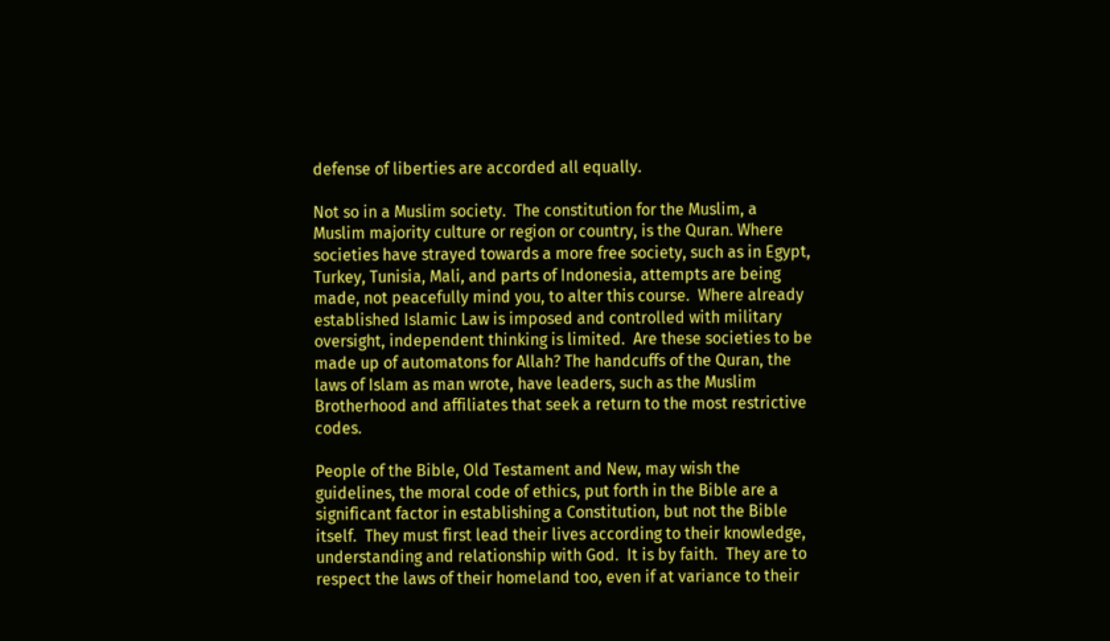defense of liberties are accorded all equally.

Not so in a Muslim society.  The constitution for the Muslim, a Muslim majority culture or region or country, is the Quran. Where societies have strayed towards a more free society, such as in Egypt, Turkey, Tunisia, Mali, and parts of Indonesia, attempts are being made, not peacefully mind you, to alter this course.  Where already established Islamic Law is imposed and controlled with military oversight, independent thinking is limited.  Are these societies to be made up of automatons for Allah? The handcuffs of the Quran, the laws of Islam as man wrote, have leaders, such as the Muslim Brotherhood and affiliates that seek a return to the most restrictive codes.

People of the Bible, Old Testament and New, may wish the guidelines, the moral code of ethics, put forth in the Bible are a significant factor in establishing a Constitution, but not the Bible itself.  They must first lead their lives according to their knowledge, understanding and relationship with God.  It is by faith.  They are to respect the laws of their homeland too, even if at variance to their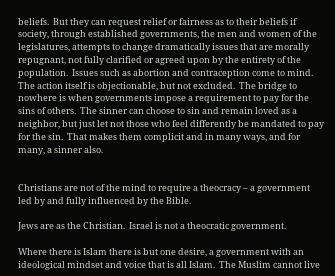beliefs.  But they can request relief or fairness as to their beliefs if society, through established governments, the men and women of the legislatures, attempts to change dramatically issues that are morally repugnant, not fully clarified or agreed upon by the entirety of the population.  Issues such as abortion and contraception come to mind.  The action itself is objectionable, but not excluded.  The bridge to nowhere is when governments impose a requirement to pay for the sins of others.  The sinner can choose to sin and remain loved as a neighbor, but just let not those who feel differently be mandated to pay for the sin.  That makes them complicit and in many ways, and for many, a sinner also.


Christians are not of the mind to require a theocracy – a government led by and fully influenced by the Bible.

Jews are as the Christian.  Israel is not a theocratic government.

Where there is Islam there is but one desire, a government with an ideological mindset and voice that is all Islam.  The Muslim cannot live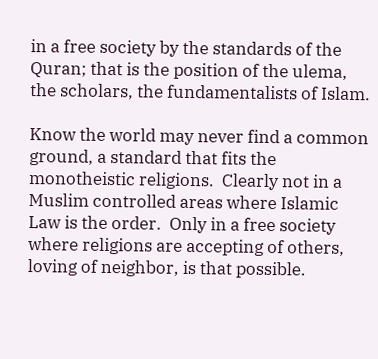in a free society by the standards of the Quran; that is the position of the ulema, the scholars, the fundamentalists of Islam.

Know the world may never find a common ground, a standard that fits the monotheistic religions.  Clearly not in a Muslim controlled areas where Islamic Law is the order.  Only in a free society where religions are accepting of others, loving of neighbor, is that possible.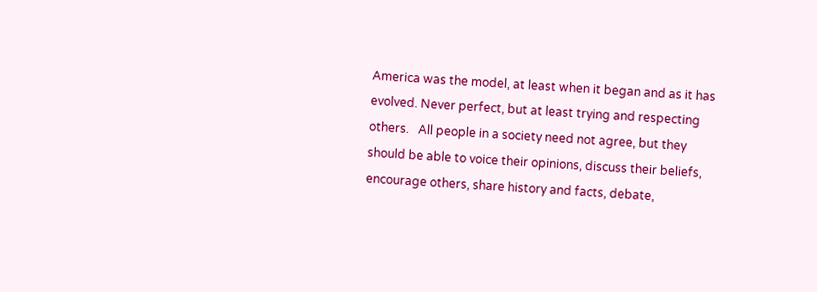America was the model, at least when it began and as it has evolved. Never perfect, but at least trying and respecting others.   All people in a society need not agree, but they should be able to voice their opinions, discuss their beliefs, encourage others, share history and facts, debate,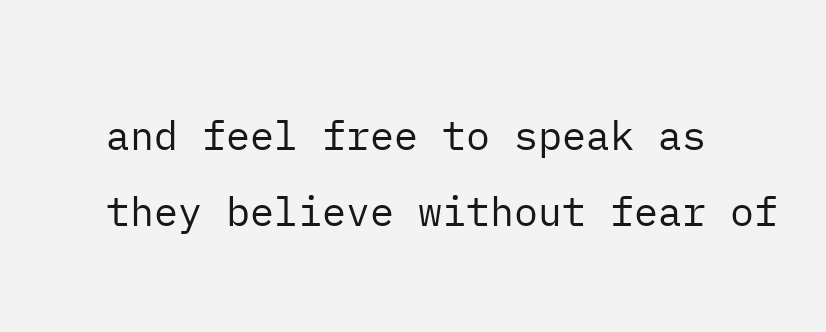and feel free to speak as they believe without fear of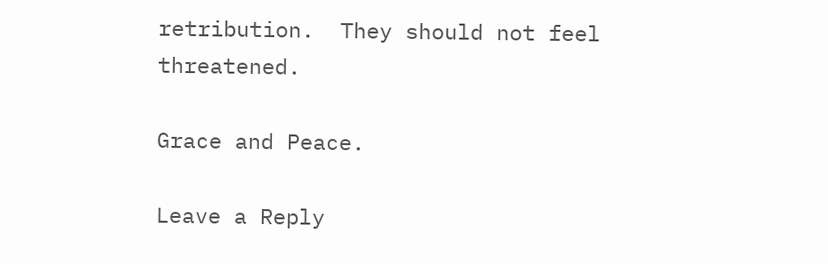retribution.  They should not feel threatened.

Grace and Peace.

Leave a Reply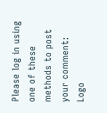Please log in using one of these methods to post your comment: Logo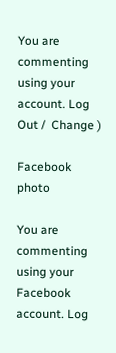You are commenting using your account. Log Out /  Change )

Facebook photo

You are commenting using your Facebook account. Log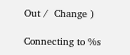Out /  Change )

Connecting to %s